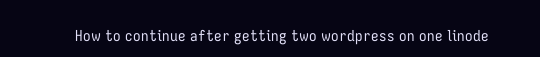How to continue after getting two wordpress on one linode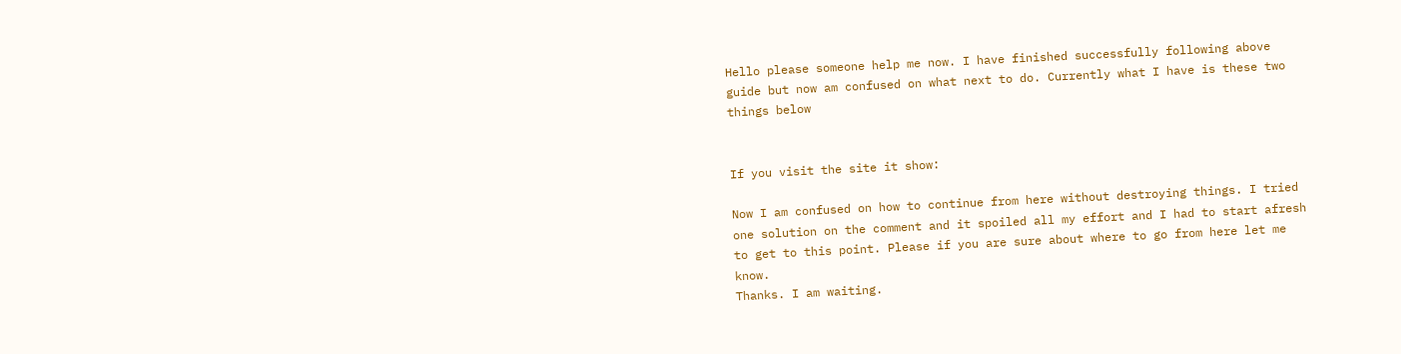Hello please someone help me now. I have finished successfully following above guide but now am confused on what next to do. Currently what I have is these two things below


If you visit the site it show:

Now I am confused on how to continue from here without destroying things. I tried one solution on the comment and it spoiled all my effort and I had to start afresh to get to this point. Please if you are sure about where to go from here let me know.
Thanks. I am waiting.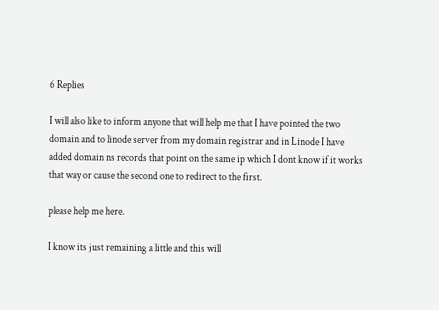6 Replies

I will also like to inform anyone that will help me that I have pointed the two domain and to linode server from my domain registrar and in Linode I have added domain ns records that point on the same ip which I dont know if it works that way or cause the second one to redirect to the first.

please help me here.

I know its just remaining a little and this will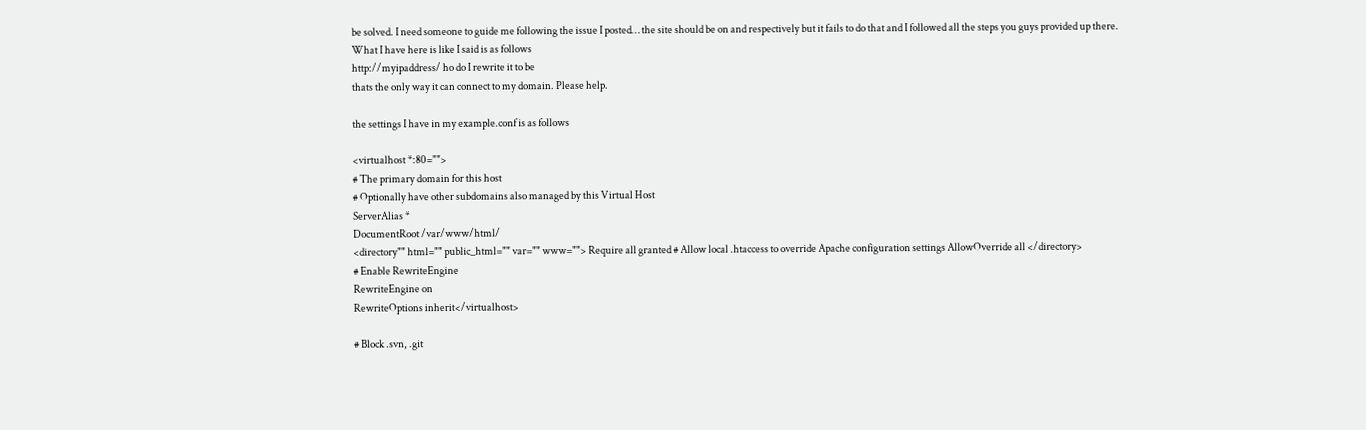be solved. I need someone to guide me following the issue I posted… the site should be on and respectively but it fails to do that and I followed all the steps you guys provided up there.
What I have here is like I said is as follows
http://myipaddress/ ho do I rewrite it to be
thats the only way it can connect to my domain. Please help.

the settings I have in my example.conf is as follows

<virtualhost *:80="">
# The primary domain for this host
# Optionally have other subdomains also managed by this Virtual Host
ServerAlias *
DocumentRoot /var/www/html/
<directory"" html="" public_html="" var="" www=""> Require all granted # Allow local .htaccess to override Apache configuration settings AllowOverride all </directory>
# Enable RewriteEngine
RewriteEngine on
RewriteOptions inherit</virtualhost>

# Block .svn, .git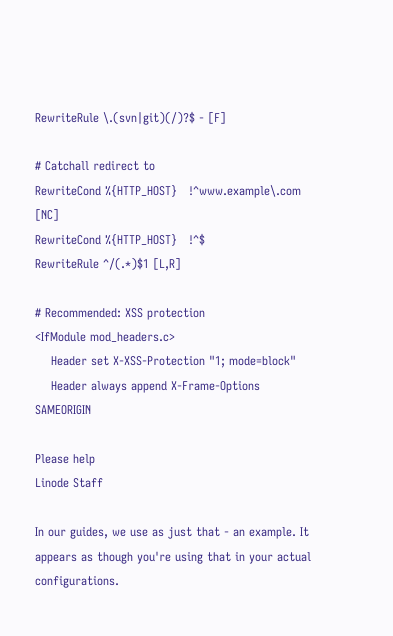RewriteRule \.(svn|git)(/)?$ - [F]

# Catchall redirect to
RewriteCond %{HTTP_HOST}   !^www.example\.com [NC]
RewriteCond %{HTTP_HOST}   !^$
RewriteRule ^/(.*)$1 [L,R]

# Recommended: XSS protection
<IfModule mod_headers.c>
    Header set X-XSS-Protection "1; mode=block"
    Header always append X-Frame-Options SAMEORIGIN

Please help
Linode Staff

In our guides, we use as just that - an example. It appears as though you're using that in your actual configurations.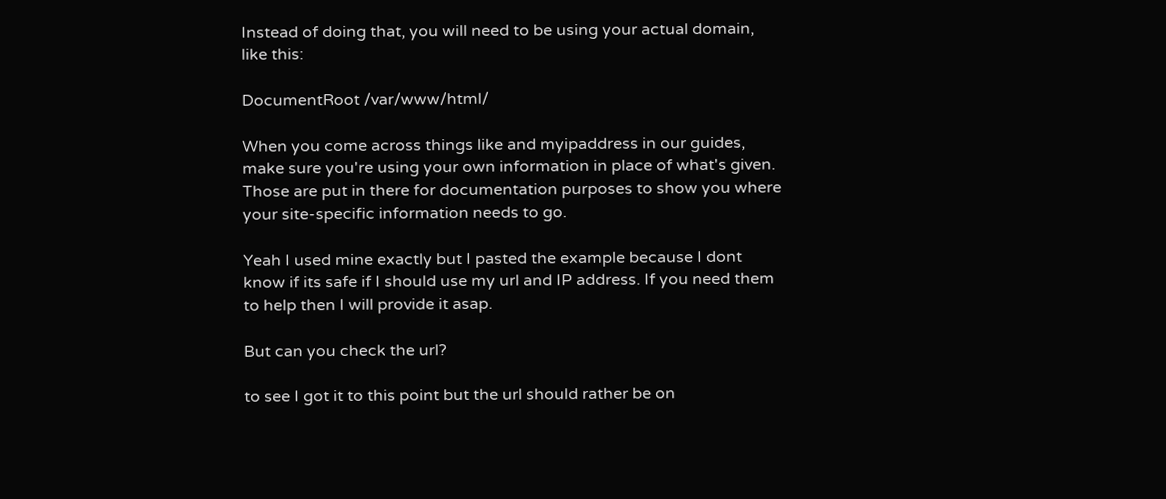Instead of doing that, you will need to be using your actual domain, like this:

DocumentRoot /var/www/html/

When you come across things like and myipaddress in our guides, make sure you're using your own information in place of what's given. Those are put in there for documentation purposes to show you where your site-specific information needs to go.

Yeah I used mine exactly but I pasted the example because I dont know if its safe if I should use my url and IP address. If you need them to help then I will provide it asap.

But can you check the url?

to see I got it to this point but the url should rather be on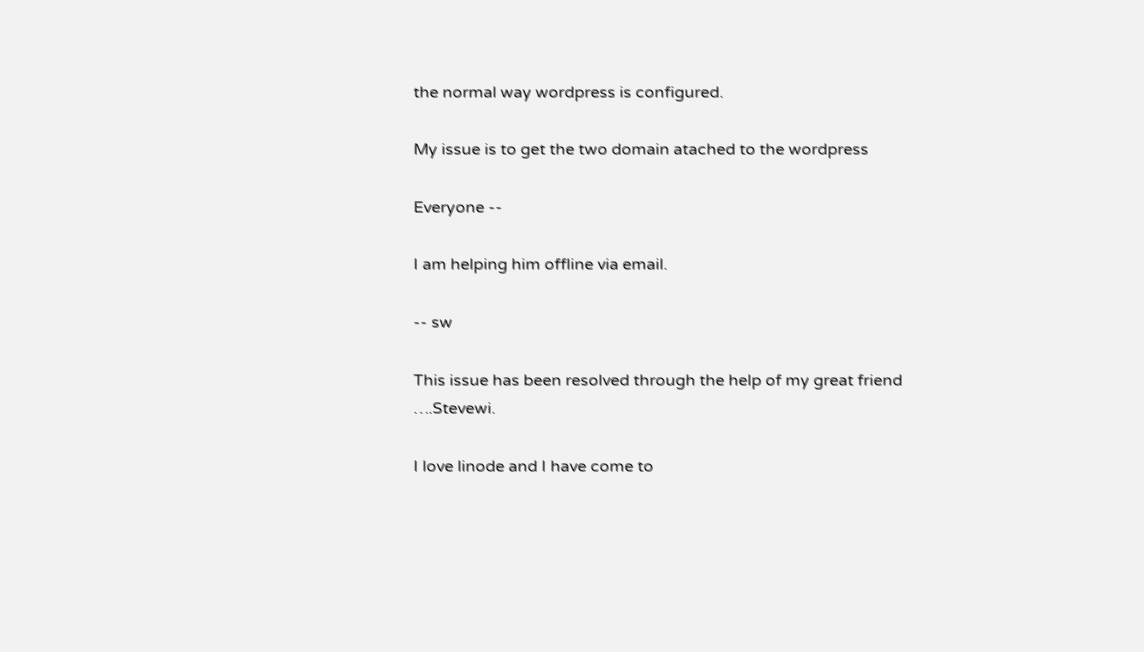the normal way wordpress is configured.

My issue is to get the two domain atached to the wordpress

Everyone --

I am helping him offline via email.

-- sw

This issue has been resolved through the help of my great friend ….Stevewi.

I love linode and I have come to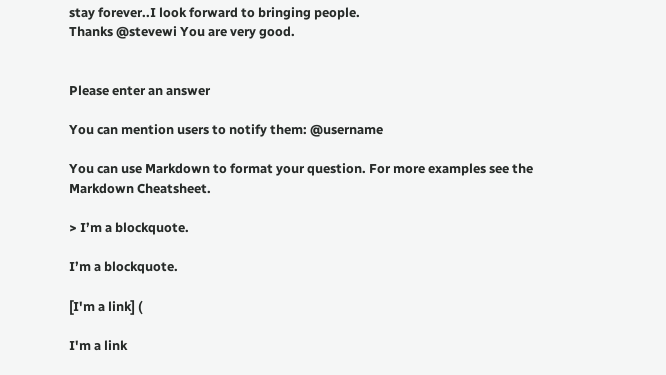stay forever..I look forward to bringing people.
Thanks @stevewi You are very good.


Please enter an answer

You can mention users to notify them: @username

You can use Markdown to format your question. For more examples see the Markdown Cheatsheet.

> I’m a blockquote.

I’m a blockquote.

[I'm a link] (

I'm a link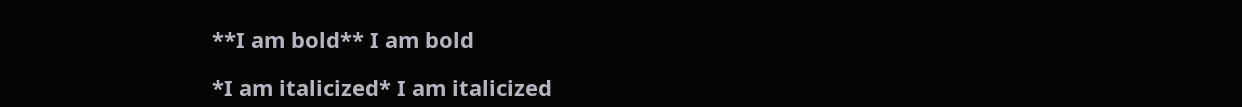**I am bold** I am bold

*I am italicized* I am italicized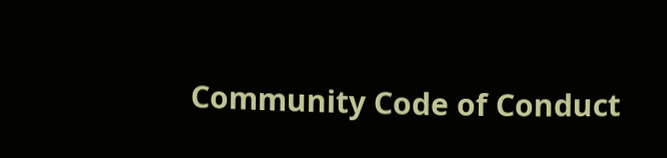Community Code of Conduct